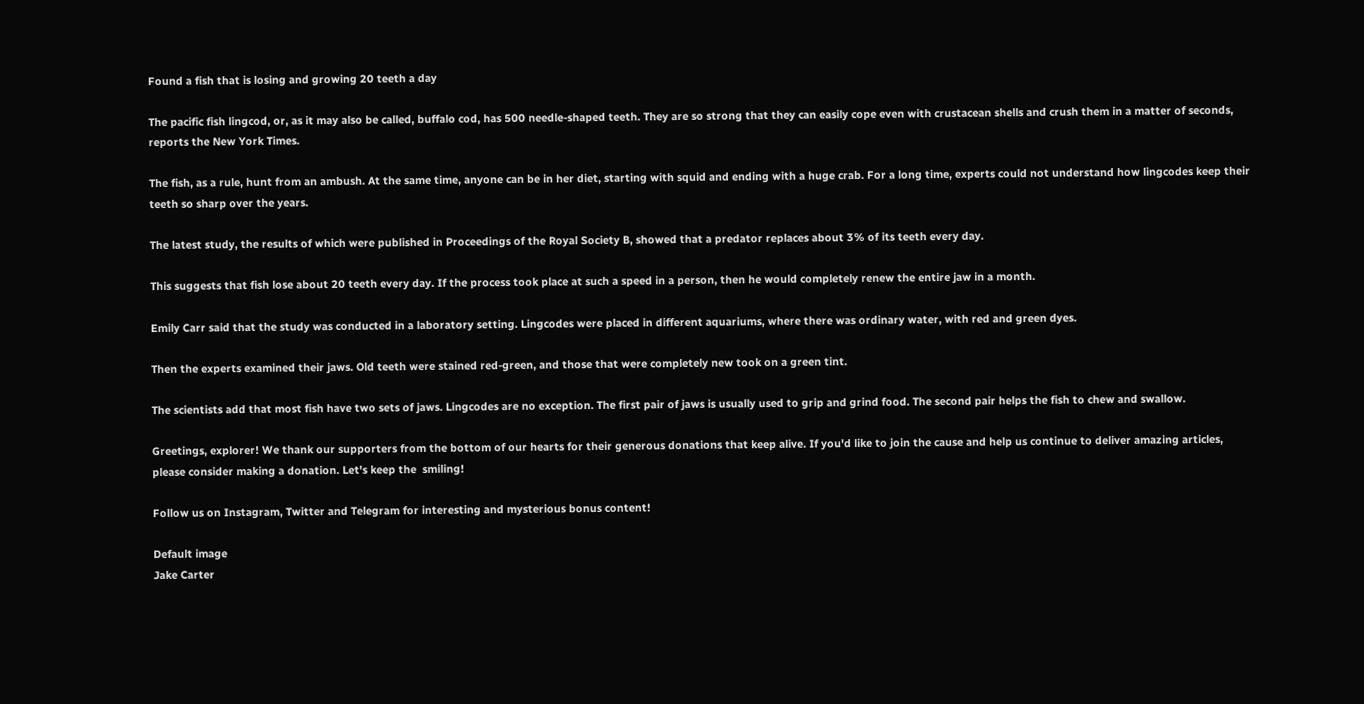Found a fish that is losing and growing 20 teeth a day

The pacific fish lingcod, or, as it may also be called, buffalo cod, has 500 needle-shaped teeth. They are so strong that they can easily cope even with crustacean shells and crush them in a matter of seconds, reports the New York Times.

The fish, as a rule, hunt from an ambush. At the same time, anyone can be in her diet, starting with squid and ending with a huge crab. For a long time, experts could not understand how lingcodes keep their teeth so sharp over the years.

The latest study, the results of which were published in Proceedings of the Royal Society B, showed that a predator replaces about 3% of its teeth every day.

This suggests that fish lose about 20 teeth every day. If the process took place at such a speed in a person, then he would completely renew the entire jaw in a month.

Emily Carr said that the study was conducted in a laboratory setting. Lingcodes were placed in different aquariums, where there was ordinary water, with red and green dyes.

Then the experts examined their jaws. Old teeth were stained red-green, and those that were completely new took on a green tint.

The scientists add that most fish have two sets of jaws. Lingcodes are no exception. The first pair of jaws is usually used to grip and grind food. The second pair helps the fish to chew and swallow.

Greetings, explorer! We thank our supporters from the bottom of our hearts for their generous donations that keep alive. If you'd like to join the cause and help us continue to deliver amazing articles, please consider making a donation. Let's keep the  smiling!

Follow us on Instagram, Twitter and Telegram for interesting and mysterious bonus content!

Default image
Jake Carter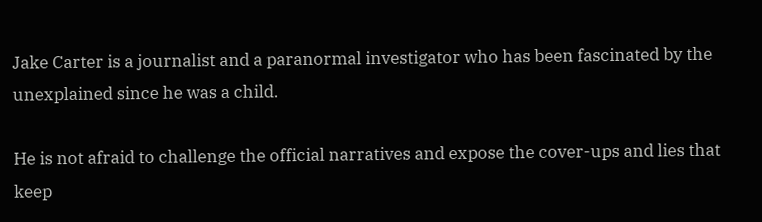Jake Carter is a journalist and a paranormal investigator who has been fascinated by the unexplained since he was a child.

He is not afraid to challenge the official narratives and expose the cover-ups and lies that keep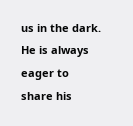us in the dark. He is always eager to share his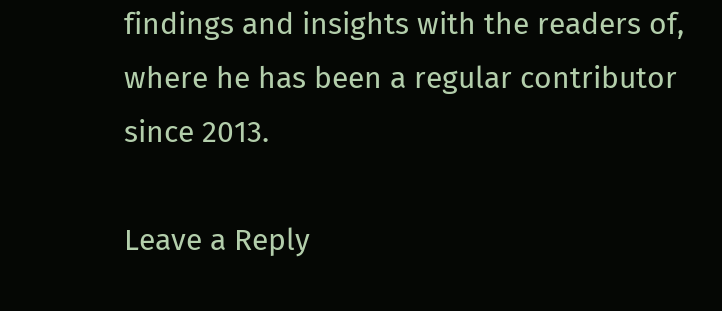findings and insights with the readers of, where he has been a regular contributor since 2013.

Leave a Reply